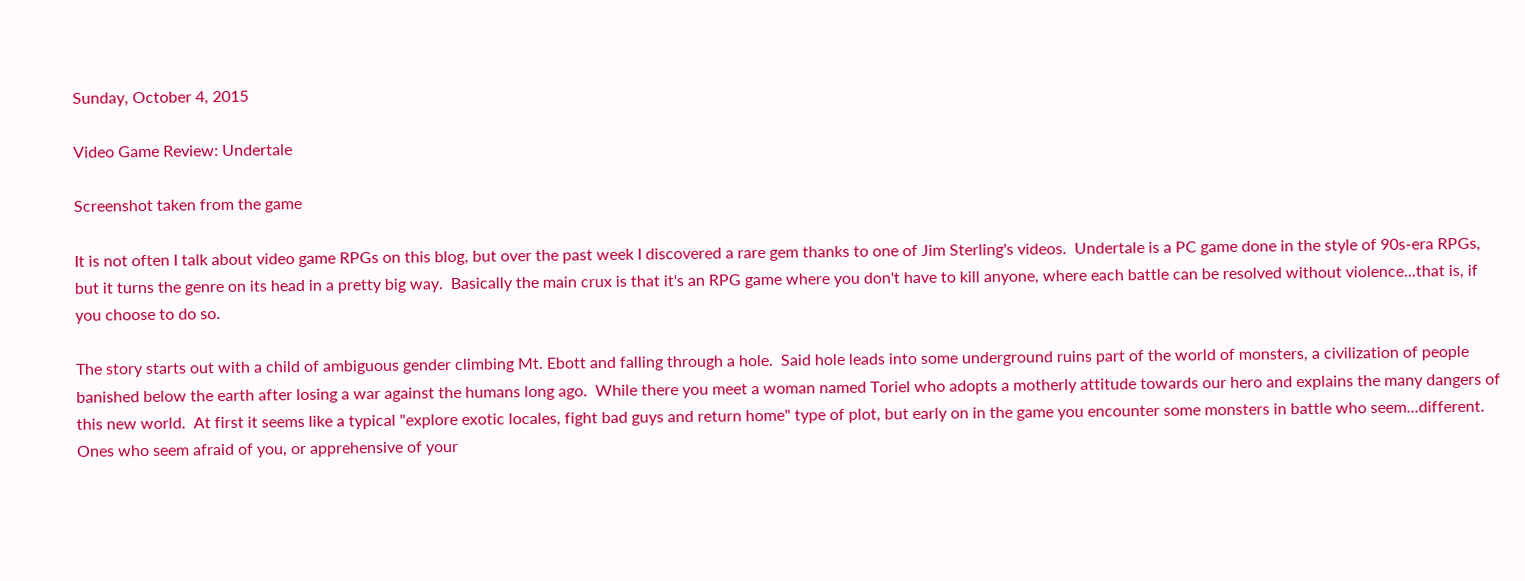Sunday, October 4, 2015

Video Game Review: Undertale

Screenshot taken from the game

It is not often I talk about video game RPGs on this blog, but over the past week I discovered a rare gem thanks to one of Jim Sterling's videos.  Undertale is a PC game done in the style of 90s-era RPGs, but it turns the genre on its head in a pretty big way.  Basically the main crux is that it's an RPG game where you don't have to kill anyone, where each battle can be resolved without violence...that is, if you choose to do so.

The story starts out with a child of ambiguous gender climbing Mt. Ebott and falling through a hole.  Said hole leads into some underground ruins part of the world of monsters, a civilization of people banished below the earth after losing a war against the humans long ago.  While there you meet a woman named Toriel who adopts a motherly attitude towards our hero and explains the many dangers of this new world.  At first it seems like a typical "explore exotic locales, fight bad guys and return home" type of plot, but early on in the game you encounter some monsters in battle who seem...different.  Ones who seem afraid of you, or apprehensive of your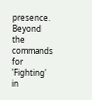presence.  Beyond the commands for 'Fighting' in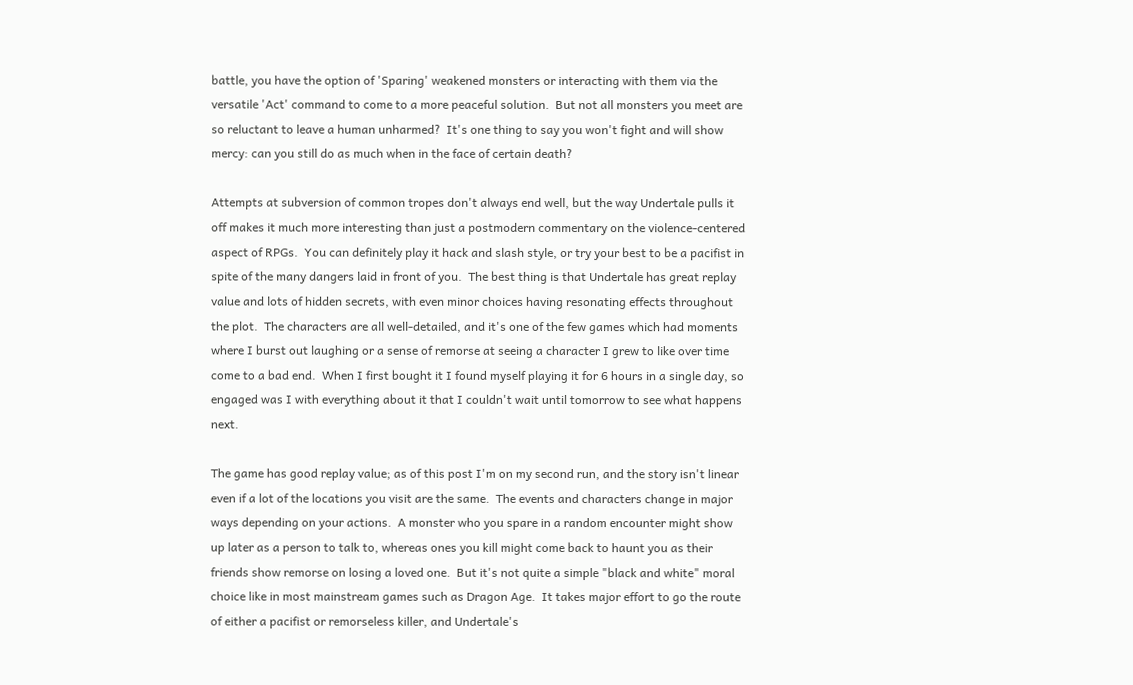battle, you have the option of 'Sparing' weakened monsters or interacting with them via the versatile 'Act' command to come to a more peaceful solution.  But not all monsters you meet are so reluctant to leave a human unharmed?  It's one thing to say you won't fight and will show mercy: can you still do as much when in the face of certain death?

Attempts at subversion of common tropes don't always end well, but the way Undertale pulls it off makes it much more interesting than just a postmodern commentary on the violence-centered aspect of RPGs.  You can definitely play it hack and slash style, or try your best to be a pacifist in spite of the many dangers laid in front of you.  The best thing is that Undertale has great replay value and lots of hidden secrets, with even minor choices having resonating effects throughout the plot.  The characters are all well-detailed, and it's one of the few games which had moments where I burst out laughing or a sense of remorse at seeing a character I grew to like over time come to a bad end.  When I first bought it I found myself playing it for 6 hours in a single day, so engaged was I with everything about it that I couldn't wait until tomorrow to see what happens next.

The game has good replay value; as of this post I'm on my second run, and the story isn't linear even if a lot of the locations you visit are the same.  The events and characters change in major ways depending on your actions.  A monster who you spare in a random encounter might show up later as a person to talk to, whereas ones you kill might come back to haunt you as their friends show remorse on losing a loved one.  But it's not quite a simple "black and white" moral choice like in most mainstream games such as Dragon Age.  It takes major effort to go the route of either a pacifist or remorseless killer, and Undertale's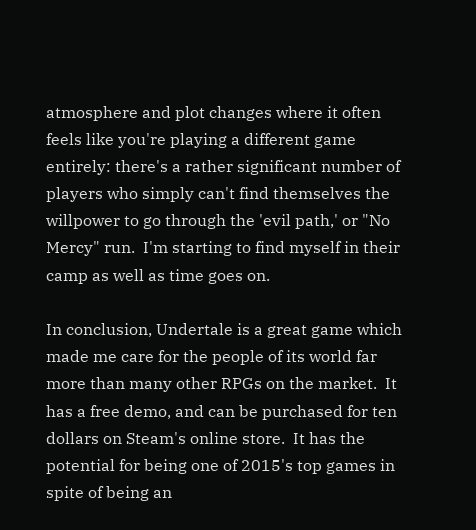atmosphere and plot changes where it often feels like you're playing a different game entirely: there's a rather significant number of players who simply can't find themselves the willpower to go through the 'evil path,' or "No Mercy" run.  I'm starting to find myself in their camp as well as time goes on.

In conclusion, Undertale is a great game which made me care for the people of its world far more than many other RPGs on the market.  It has a free demo, and can be purchased for ten dollars on Steam's online store.  It has the potential for being one of 2015's top games in spite of being an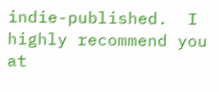indie-published.  I highly recommend you at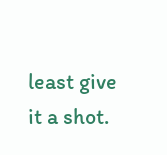least give it a shot.